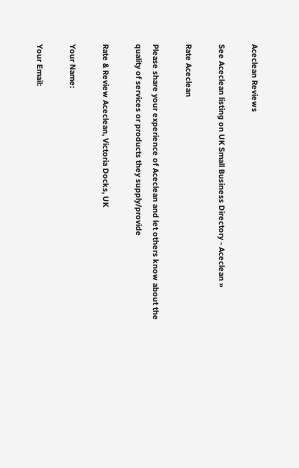Aceclean Reviews

See Aceclean listing on UK Small Business Directory - Aceclean »

Rate Aceclean

Please share your experience of Aceclean and let others know about the quality of services or products they supply/provide

Rate & Review Aceclean, Victoria Docks, UK

Your Name:

Your Email: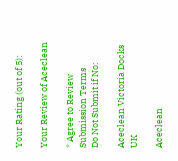Your Rating (out of 5):

Your Review of Aceclean

* Agree to Review Submission Terms
Do Not Submit if No:

Aceclean Victoria Docks UK

Aceclean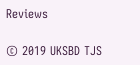Reviews

© 2019 UKSBD TJS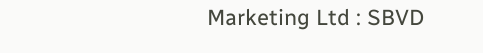Marketing Ltd : SBVD